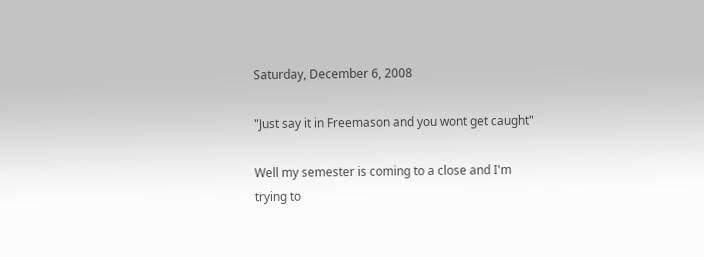Saturday, December 6, 2008

"Just say it in Freemason and you wont get caught"

Well my semester is coming to a close and I'm trying to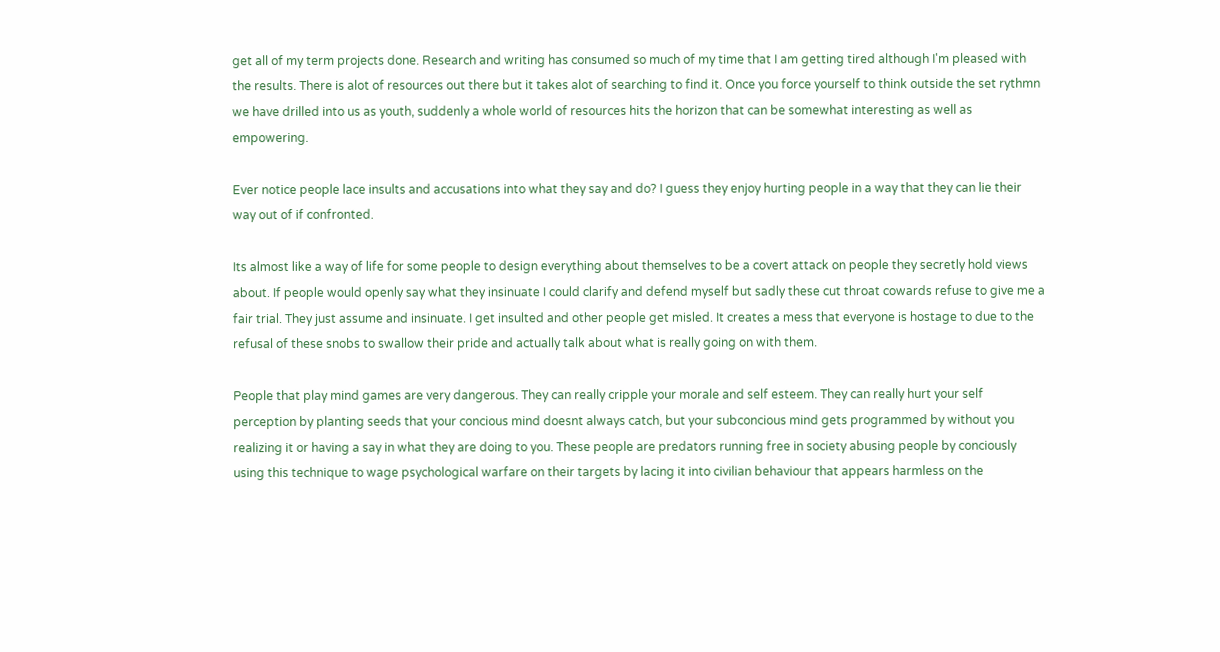get all of my term projects done. Research and writing has consumed so much of my time that I am getting tired although I'm pleased with the results. There is alot of resources out there but it takes alot of searching to find it. Once you force yourself to think outside the set rythmn we have drilled into us as youth, suddenly a whole world of resources hits the horizon that can be somewhat interesting as well as empowering.

Ever notice people lace insults and accusations into what they say and do? I guess they enjoy hurting people in a way that they can lie their way out of if confronted.

Its almost like a way of life for some people to design everything about themselves to be a covert attack on people they secretly hold views about. If people would openly say what they insinuate I could clarify and defend myself but sadly these cut throat cowards refuse to give me a fair trial. They just assume and insinuate. I get insulted and other people get misled. It creates a mess that everyone is hostage to due to the refusal of these snobs to swallow their pride and actually talk about what is really going on with them.

People that play mind games are very dangerous. They can really cripple your morale and self esteem. They can really hurt your self perception by planting seeds that your concious mind doesnt always catch, but your subconcious mind gets programmed by without you realizing it or having a say in what they are doing to you. These people are predators running free in society abusing people by conciously using this technique to wage psychological warfare on their targets by lacing it into civilian behaviour that appears harmless on the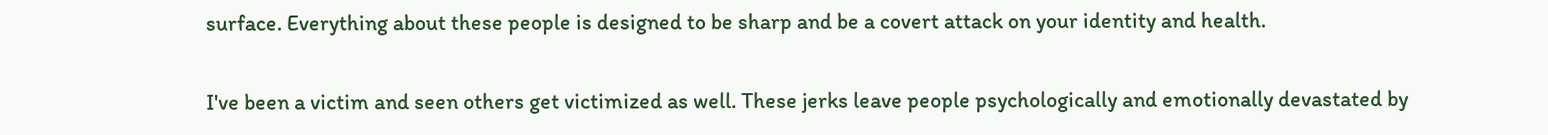surface. Everything about these people is designed to be sharp and be a covert attack on your identity and health.

I've been a victim and seen others get victimized as well. These jerks leave people psychologically and emotionally devastated by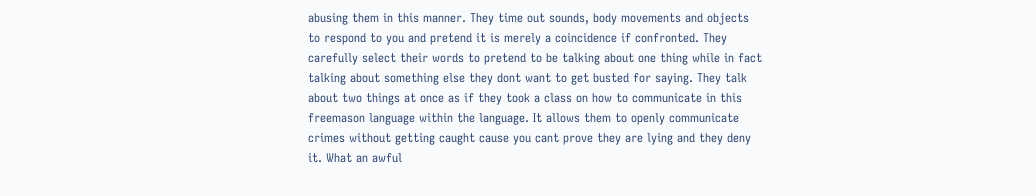abusing them in this manner. They time out sounds, body movements and objects to respond to you and pretend it is merely a coincidence if confronted. They carefully select their words to pretend to be talking about one thing while in fact talking about something else they dont want to get busted for saying. They talk about two things at once as if they took a class on how to communicate in this freemason language within the language. It allows them to openly communicate crimes without getting caught cause you cant prove they are lying and they deny it. What an awful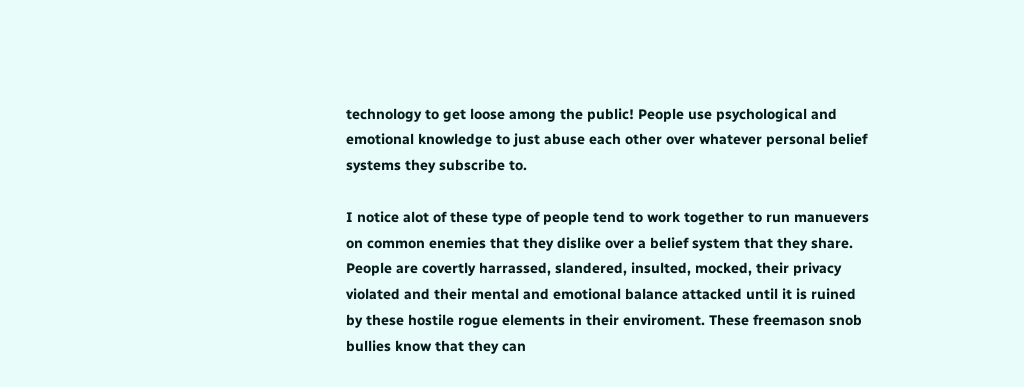technology to get loose among the public! People use psychological and emotional knowledge to just abuse each other over whatever personal belief systems they subscribe to.

I notice alot of these type of people tend to work together to run manuevers on common enemies that they dislike over a belief system that they share. People are covertly harrassed, slandered, insulted, mocked, their privacy violated and their mental and emotional balance attacked until it is ruined by these hostile rogue elements in their enviroment. These freemason snob bullies know that they can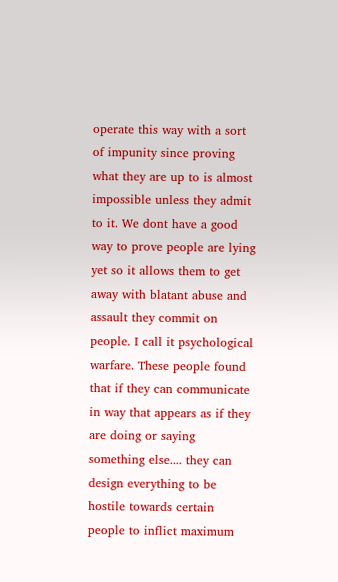operate this way with a sort of impunity since proving what they are up to is almost impossible unless they admit to it. We dont have a good way to prove people are lying yet so it allows them to get away with blatant abuse and assault they commit on people. I call it psychological warfare. These people found that if they can communicate in way that appears as if they are doing or saying something else.... they can design everything to be hostile towards certain people to inflict maximum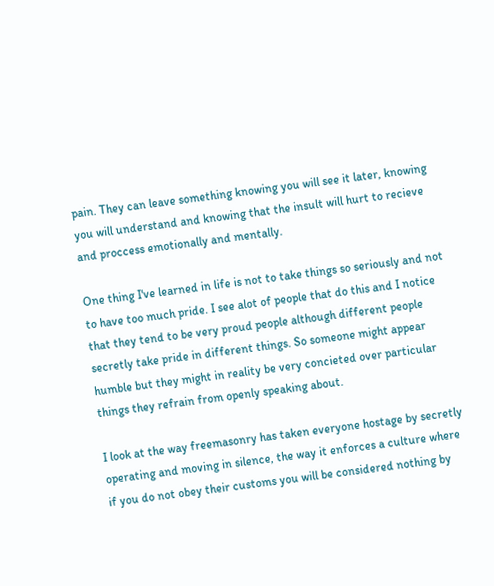pain. They can leave something knowing you will see it later, knowing you will understand and knowing that the insult will hurt to recieve and proccess emotionally and mentally.

One thing I've learned in life is not to take things so seriously and not to have too much pride. I see alot of people that do this and I notice that they tend to be very proud people although different people secretly take pride in different things. So someone might appear humble but they might in reality be very concieted over particular things they refrain from openly speaking about.

I look at the way freemasonry has taken everyone hostage by secretly operating and moving in silence, the way it enforces a culture where if you do not obey their customs you will be considered nothing by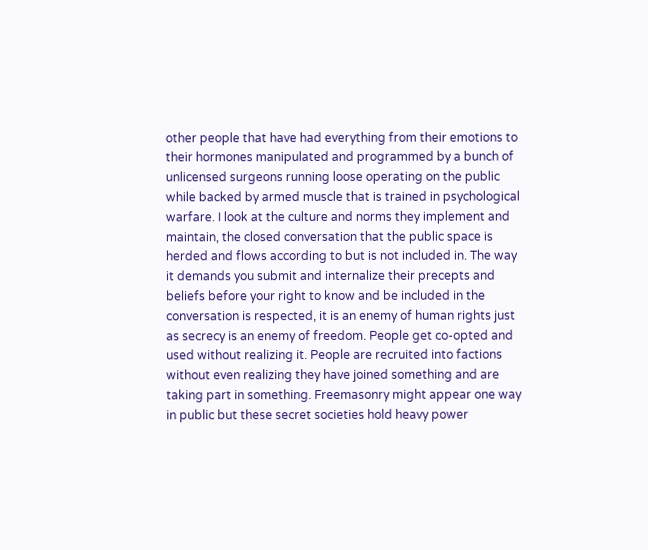other people that have had everything from their emotions to their hormones manipulated and programmed by a bunch of unlicensed surgeons running loose operating on the public while backed by armed muscle that is trained in psychological warfare. I look at the culture and norms they implement and maintain, the closed conversation that the public space is herded and flows according to but is not included in. The way it demands you submit and internalize their precepts and beliefs before your right to know and be included in the conversation is respected, it is an enemy of human rights just as secrecy is an enemy of freedom. People get co-opted and used without realizing it. People are recruited into factions without even realizing they have joined something and are taking part in something. Freemasonry might appear one way in public but these secret societies hold heavy power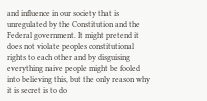and influence in our society that is unregulated by the Constitution and the Federal government. It might pretend it does not violate peoples constitutional rights to each other and by disguising everything naive people might be fooled into believing this, but the only reason why it is secret is to do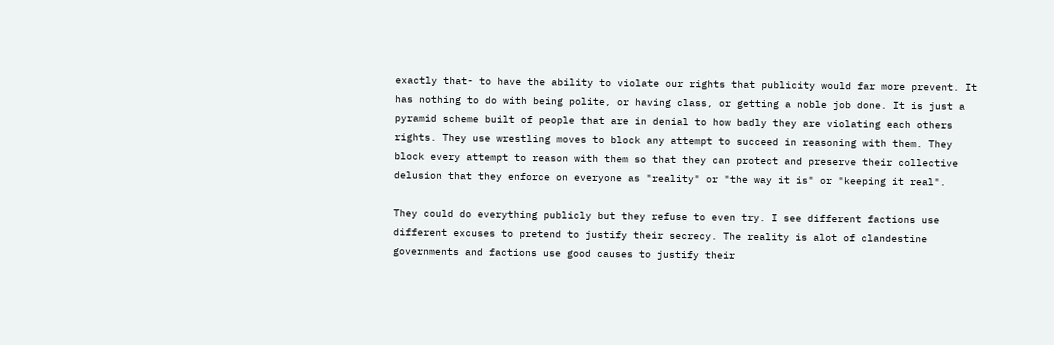exactly that- to have the ability to violate our rights that publicity would far more prevent. It has nothing to do with being polite, or having class, or getting a noble job done. It is just a pyramid scheme built of people that are in denial to how badly they are violating each others rights. They use wrestling moves to block any attempt to succeed in reasoning with them. They block every attempt to reason with them so that they can protect and preserve their collective delusion that they enforce on everyone as "reality" or "the way it is" or "keeping it real".

They could do everything publicly but they refuse to even try. I see different factions use different excuses to pretend to justify their secrecy. The reality is alot of clandestine governments and factions use good causes to justify their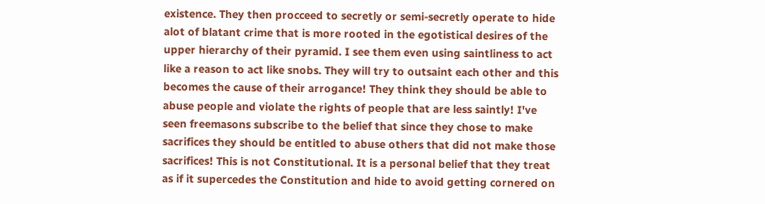existence. They then procceed to secretly or semi-secretly operate to hide alot of blatant crime that is more rooted in the egotistical desires of the upper hierarchy of their pyramid. I see them even using saintliness to act like a reason to act like snobs. They will try to outsaint each other and this becomes the cause of their arrogance! They think they should be able to abuse people and violate the rights of people that are less saintly! I've seen freemasons subscribe to the belief that since they chose to make sacrifices they should be entitled to abuse others that did not make those sacrifices! This is not Constitutional. It is a personal belief that they treat as if it supercedes the Constitution and hide to avoid getting cornered on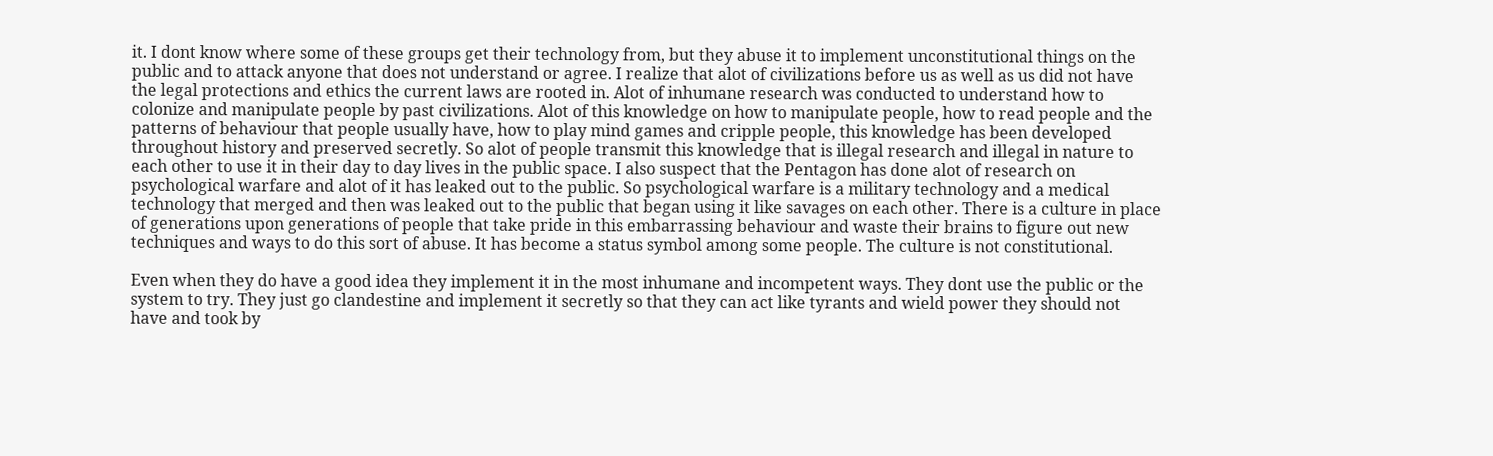it. I dont know where some of these groups get their technology from, but they abuse it to implement unconstitutional things on the public and to attack anyone that does not understand or agree. I realize that alot of civilizations before us as well as us did not have the legal protections and ethics the current laws are rooted in. Alot of inhumane research was conducted to understand how to colonize and manipulate people by past civilizations. Alot of this knowledge on how to manipulate people, how to read people and the patterns of behaviour that people usually have, how to play mind games and cripple people, this knowledge has been developed throughout history and preserved secretly. So alot of people transmit this knowledge that is illegal research and illegal in nature to each other to use it in their day to day lives in the public space. I also suspect that the Pentagon has done alot of research on psychological warfare and alot of it has leaked out to the public. So psychological warfare is a military technology and a medical technology that merged and then was leaked out to the public that began using it like savages on each other. There is a culture in place of generations upon generations of people that take pride in this embarrassing behaviour and waste their brains to figure out new techniques and ways to do this sort of abuse. It has become a status symbol among some people. The culture is not constitutional.

Even when they do have a good idea they implement it in the most inhumane and incompetent ways. They dont use the public or the system to try. They just go clandestine and implement it secretly so that they can act like tyrants and wield power they should not have and took by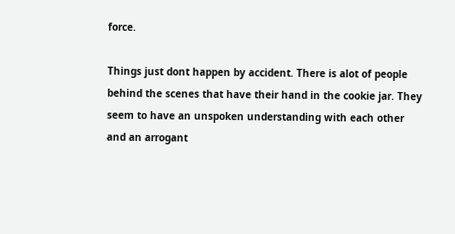force.

Things just dont happen by accident. There is alot of people behind the scenes that have their hand in the cookie jar. They seem to have an unspoken understanding with each other and an arrogant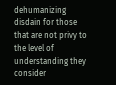dehumanizing disdain for those that are not privy to the level of understanding they consider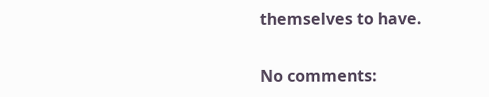themselves to have.


No comments: